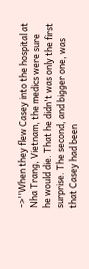->''When they flew Casey into the hospital at Nha Trang, Vietnam, the medics were sure he would die. That he didn't was only the first surprise. The second, and bigger one, was that Casey had been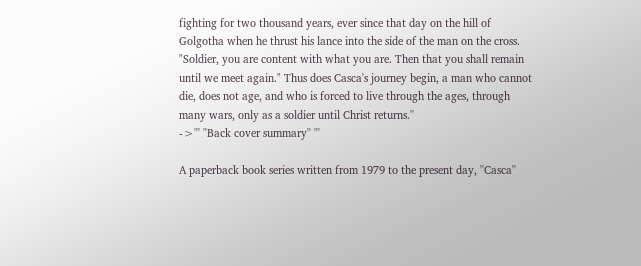fighting for two thousand years, ever since that day on the hill of Golgotha when he thrust his lance into the side of the man on the cross. "Soldier, you are content with what you are. Then that you shall remain until we meet again." Thus does Casca's journey begin, a man who cannot die, does not age, and who is forced to live through the ages, through many wars, only as a soldier until Christ returns.''
->''' ''Back cover summary'' '''

A paperback book series written from 1979 to the present day, ''Casca''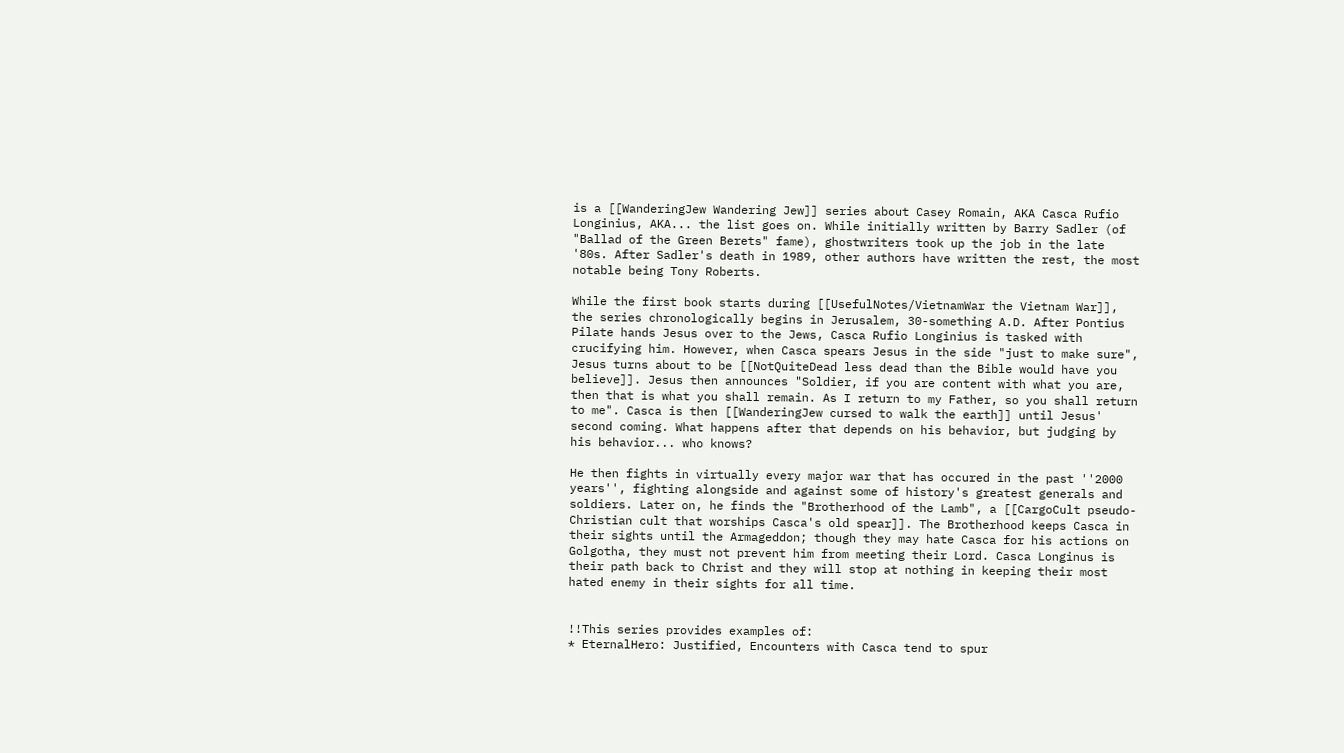is a [[WanderingJew Wandering Jew]] series about Casey Romain, AKA Casca Rufio Longinius, AKA... the list goes on. While initially written by Barry Sadler (of "Ballad of the Green Berets" fame), ghostwriters took up the job in the late '80s. After Sadler's death in 1989, other authors have written the rest, the most notable being Tony Roberts.

While the first book starts during [[UsefulNotes/VietnamWar the Vietnam War]], the series chronologically begins in Jerusalem, 30-something A.D. After Pontius Pilate hands Jesus over to the Jews, Casca Rufio Longinius is tasked with crucifying him. However, when Casca spears Jesus in the side "just to make sure", Jesus turns about to be [[NotQuiteDead less dead than the Bible would have you believe]]. Jesus then announces "Soldier, if you are content with what you are, then that is what you shall remain. As I return to my Father, so you shall return to me". Casca is then [[WanderingJew cursed to walk the earth]] until Jesus' second coming. What happens after that depends on his behavior, but judging by his behavior... who knows?

He then fights in virtually every major war that has occured in the past ''2000 years'', fighting alongside and against some of history's greatest generals and soldiers. Later on, he finds the "Brotherhood of the Lamb", a [[CargoCult pseudo-Christian cult that worships Casca's old spear]]. The Brotherhood keeps Casca in their sights until the Armageddon; though they may hate Casca for his actions on Golgotha, they must not prevent him from meeting their Lord. Casca Longinus is their path back to Christ and they will stop at nothing in keeping their most hated enemy in their sights for all time.


!!This series provides examples of:
* EternalHero: Justified, Encounters with Casca tend to spur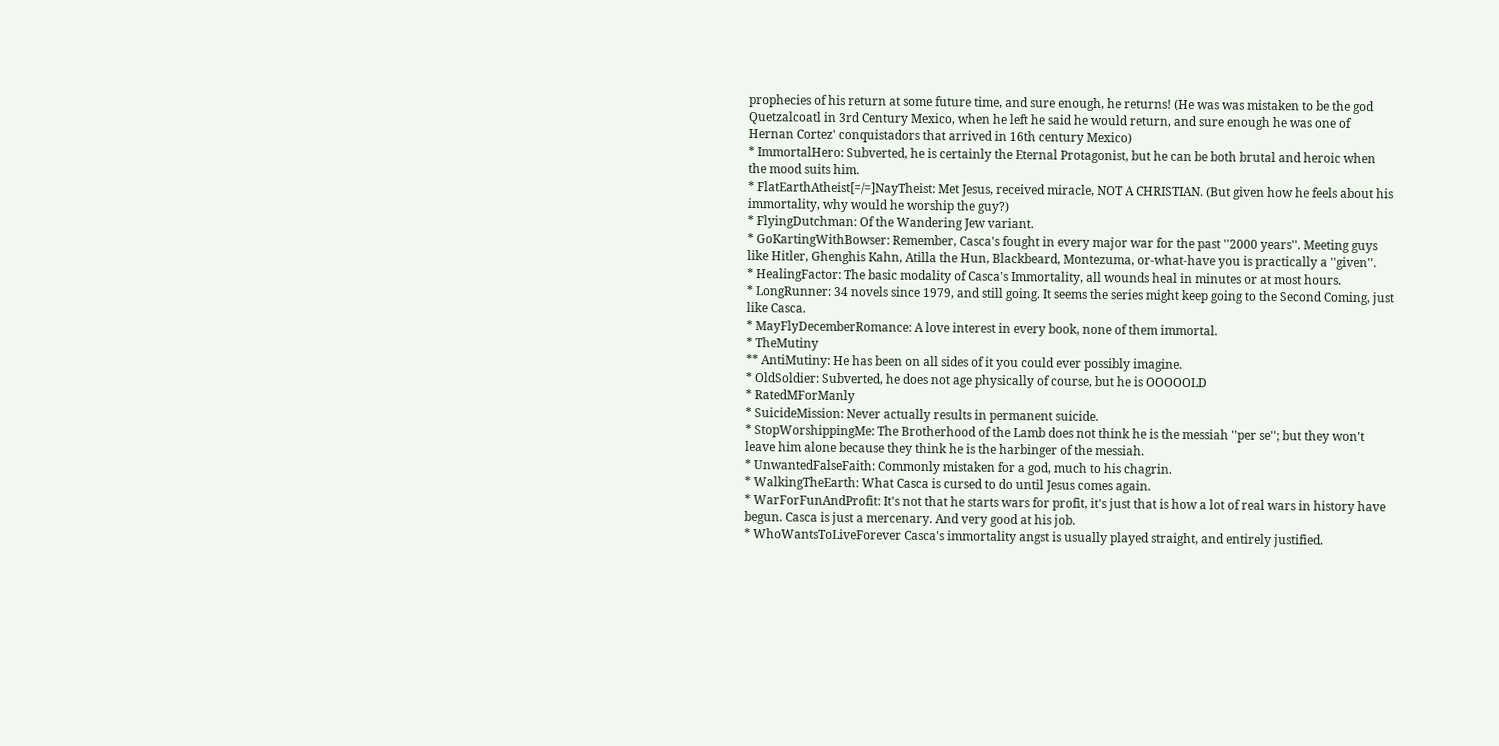prophecies of his return at some future time, and sure enough, he returns! (He was was mistaken to be the god Quetzalcoatl in 3rd Century Mexico, when he left he said he would return, and sure enough he was one of Hernan Cortez' conquistadors that arrived in 16th century Mexico)
* ImmortalHero: Subverted, he is certainly the Eternal Protagonist, but he can be both brutal and heroic when the mood suits him.
* FlatEarthAtheist[=/=]NayTheist: Met Jesus, received miracle, NOT A CHRISTIAN. (But given how he feels about his immortality, why would he worship the guy?)
* FlyingDutchman: Of the Wandering Jew variant.
* GoKartingWithBowser: Remember, Casca's fought in every major war for the past ''2000 years''. Meeting guys like Hitler, Ghenghis Kahn, Atilla the Hun, Blackbeard, Montezuma, or-what-have you is practically a ''given''.
* HealingFactor: The basic modality of Casca's Immortality, all wounds heal in minutes or at most hours.
* LongRunner: 34 novels since 1979, and still going. It seems the series might keep going to the Second Coming, just like Casca.
* MayFlyDecemberRomance: A love interest in every book, none of them immortal.
* TheMutiny
** AntiMutiny: He has been on all sides of it you could ever possibly imagine.
* OldSoldier: Subverted, he does not age physically of course, but he is OOOOOLD
* RatedMForManly
* SuicideMission: Never actually results in permanent suicide.
* StopWorshippingMe: The Brotherhood of the Lamb does not think he is the messiah ''per se''; but they won't leave him alone because they think he is the harbinger of the messiah.
* UnwantedFalseFaith: Commonly mistaken for a god, much to his chagrin.
* WalkingTheEarth: What Casca is cursed to do until Jesus comes again.
* WarForFunAndProfit: It's not that he starts wars for profit, it's just that is how a lot of real wars in history have begun. Casca is just a mercenary. And very good at his job.
* WhoWantsToLiveForever Casca's immortality angst is usually played straight, and entirely justified.